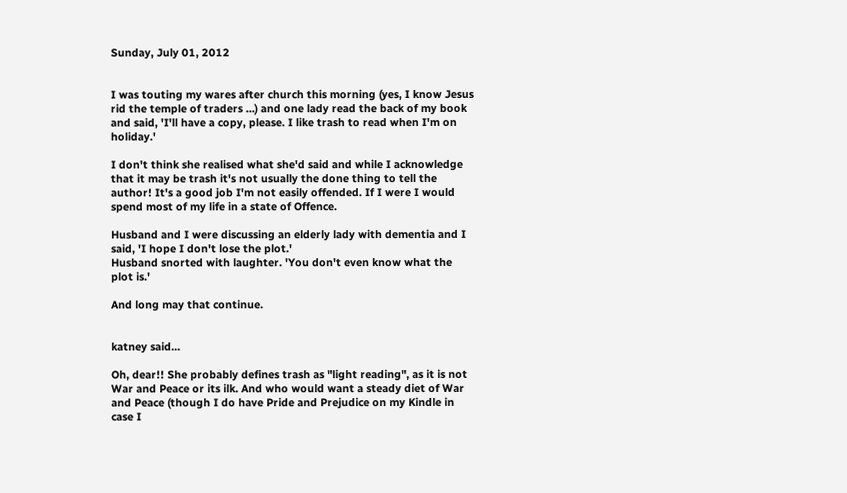Sunday, July 01, 2012


I was touting my wares after church this morning (yes, I know Jesus rid the temple of traders ...) and one lady read the back of my book and said, 'I'll have a copy, please. I like trash to read when I'm on holiday.'

I don't think she realised what she'd said and while I acknowledge that it may be trash it's not usually the done thing to tell the author! It's a good job I'm not easily offended. If I were I would spend most of my life in a state of Offence.

Husband and I were discussing an elderly lady with dementia and I said, 'I hope I don't lose the plot.'
Husband snorted with laughter. 'You don't even know what the plot is.'

And long may that continue.


katney said...

Oh, dear!! She probably defines trash as "light reading", as it is not War and Peace or its ilk. And who would want a steady diet of War and Peace (though I do have Pride and Prejudice on my Kindle in case I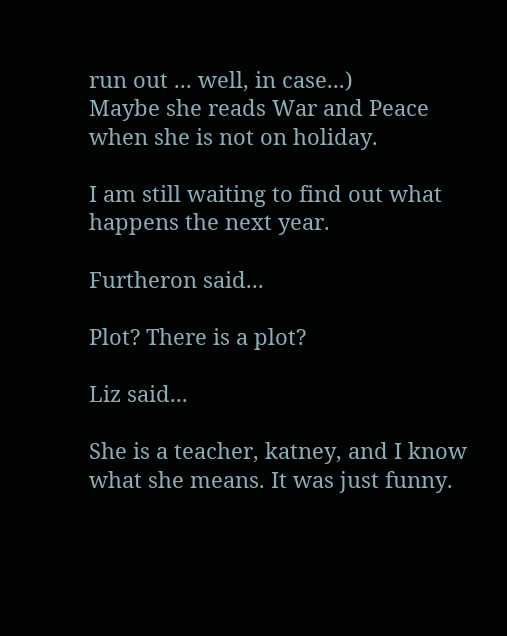run out ... well, in case...)
Maybe she reads War and Peace when she is not on holiday.

I am still waiting to find out what happens the next year.

Furtheron said...

Plot? There is a plot?

Liz said...

She is a teacher, katney, and I know what she means. It was just funny.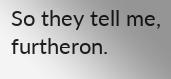So they tell me, furtheron.